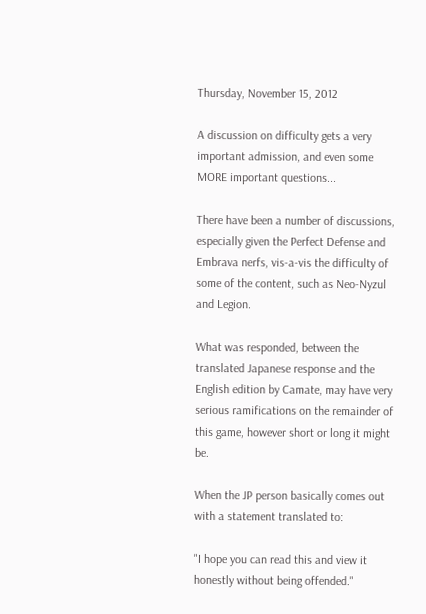Thursday, November 15, 2012

A discussion on difficulty gets a very important admission, and even some MORE important questions...

There have been a number of discussions, especially given the Perfect Defense and Embrava nerfs, vis-a-vis the difficulty of some of the content, such as Neo-Nyzul and Legion.

What was responded, between the translated Japanese response and the English edition by Camate, may have very serious ramifications on the remainder of this game, however short or long it might be.

When the JP person basically comes out with a statement translated to:

"I hope you can read this and view it honestly without being offended."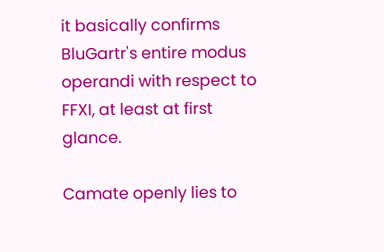it basically confirms BluGartr's entire modus operandi with respect to FFXI, at least at first glance.

Camate openly lies to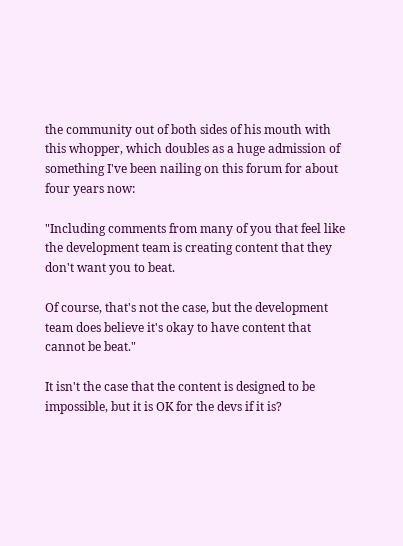the community out of both sides of his mouth with this whopper, which doubles as a huge admission of something I've been nailing on this forum for about four years now:

"Including comments from many of you that feel like the development team is creating content that they don't want you to beat.

Of course, that's not the case, but the development team does believe it's okay to have content that cannot be beat."

It isn't the case that the content is designed to be impossible, but it is OK for the devs if it is?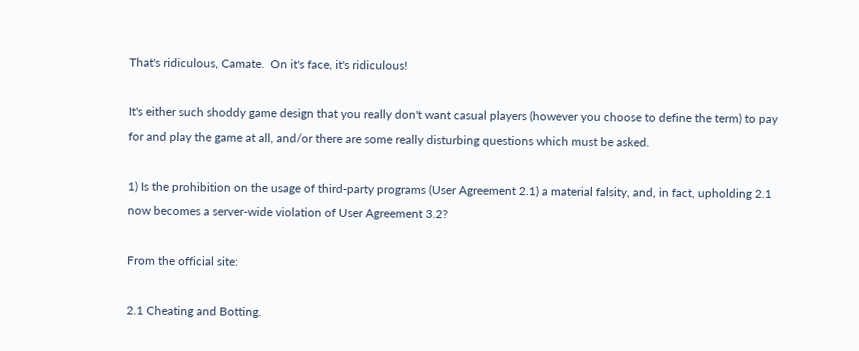That's ridiculous, Camate.  On it's face, it's ridiculous!

It's either such shoddy game design that you really don't want casual players (however you choose to define the term) to pay for and play the game at all, and/or there are some really disturbing questions which must be asked.

1) Is the prohibition on the usage of third-party programs (User Agreement 2.1) a material falsity, and, in fact, upholding 2.1 now becomes a server-wide violation of User Agreement 3.2?

From the official site:

2.1 Cheating and Botting.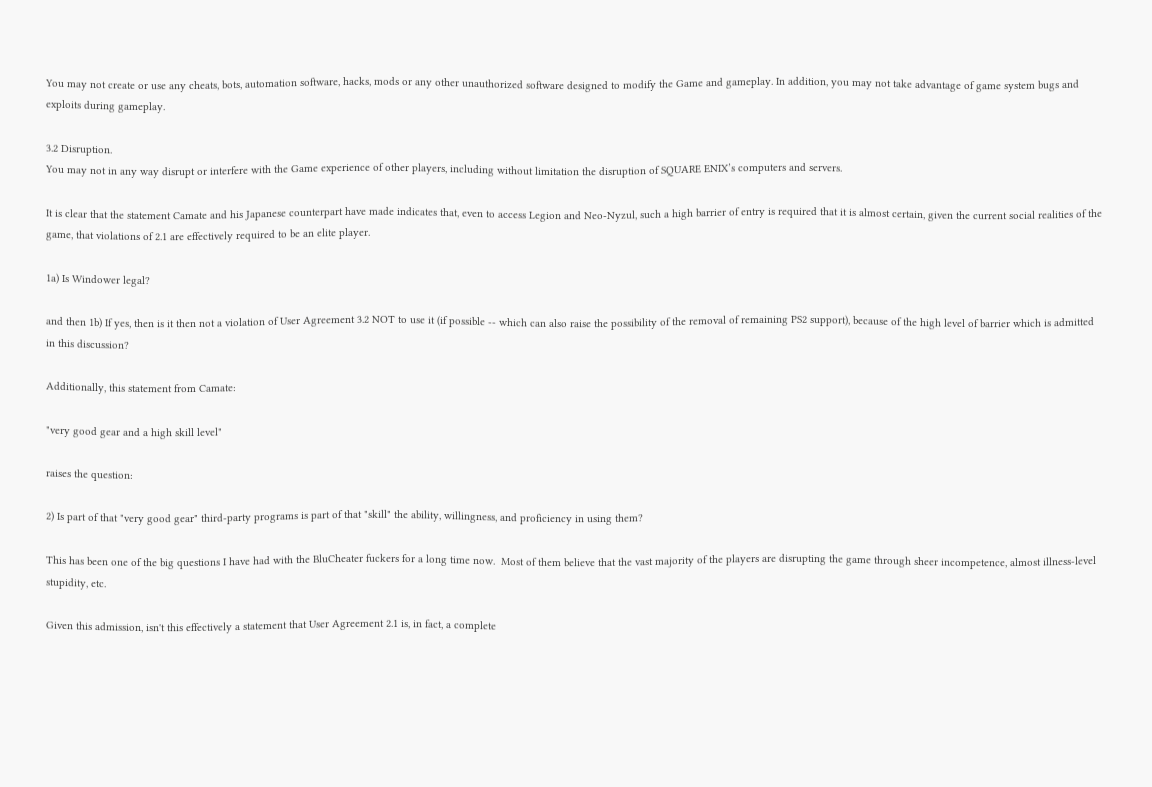You may not create or use any cheats, bots, automation software, hacks, mods or any other unauthorized software designed to modify the Game and gameplay. In addition, you may not take advantage of game system bugs and exploits during gameplay.

3.2 Disruption.
You may not in any way disrupt or interfere with the Game experience of other players, including without limitation the disruption of SQUARE ENIX’s computers and servers.

It is clear that the statement Camate and his Japanese counterpart have made indicates that, even to access Legion and Neo-Nyzul, such a high barrier of entry is required that it is almost certain, given the current social realities of the game, that violations of 2.1 are effectively required to be an elite player.

1a) Is Windower legal?

and then 1b) If yes, then is it then not a violation of User Agreement 3.2 NOT to use it (if possible -- which can also raise the possibility of the removal of remaining PS2 support), because of the high level of barrier which is admitted in this discussion?

Additionally, this statement from Camate:

"very good gear and a high skill level"

raises the question:

2) Is part of that "very good gear" third-party programs is part of that "skill" the ability, willingness, and proficiency in using them?

This has been one of the big questions I have had with the BluCheater fuckers for a long time now.  Most of them believe that the vast majority of the players are disrupting the game through sheer incompetence, almost illness-level stupidity, etc.

Given this admission, isn't this effectively a statement that User Agreement 2.1 is, in fact, a complete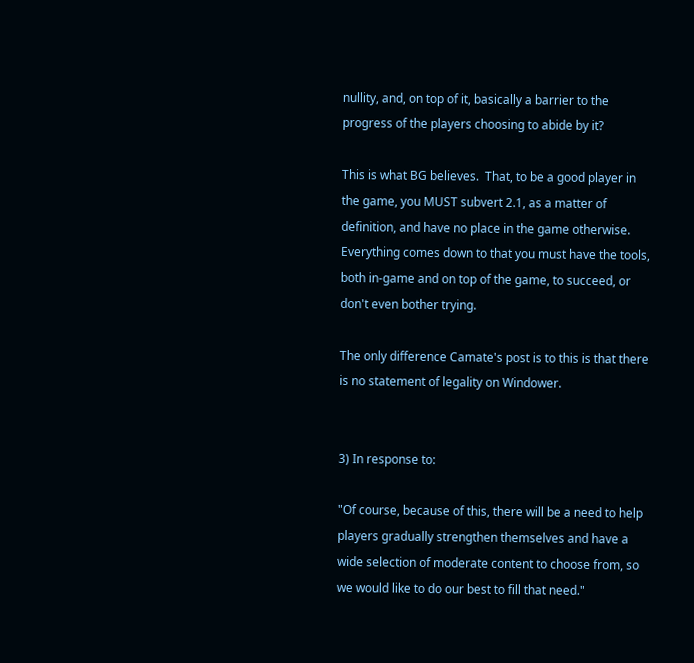nullity, and, on top of it, basically a barrier to the progress of the players choosing to abide by it?

This is what BG believes.  That, to be a good player in the game, you MUST subvert 2.1, as a matter of definition, and have no place in the game otherwise.  Everything comes down to that you must have the tools, both in-game and on top of the game, to succeed, or don't even bother trying.

The only difference Camate's post is to this is that there is no statement of legality on Windower.


3) In response to:

"Of course, because of this, there will be a need to help players gradually strengthen themselves and have a wide selection of moderate content to choose from, so we would like to do our best to fill that need."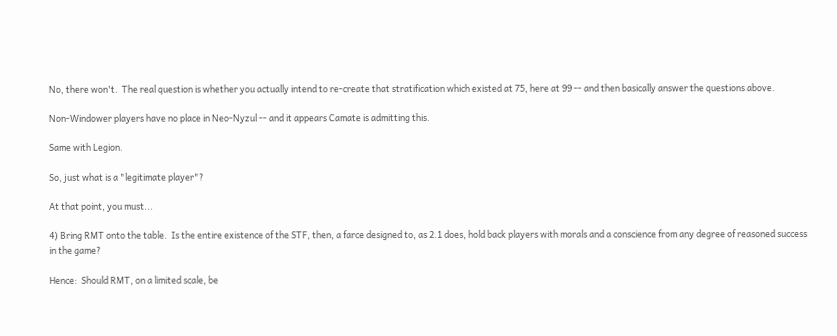No, there won't.  The real question is whether you actually intend to re-create that stratification which existed at 75, here at 99 -- and then basically answer the questions above.

Non-Windower players have no place in Neo-Nyzul -- and it appears Camate is admitting this.

Same with Legion.

So, just what is a "legitimate player"?

At that point, you must...

4) Bring RMT onto the table.  Is the entire existence of the STF, then, a farce designed to, as 2.1 does, hold back players with morals and a conscience from any degree of reasoned success in the game?

Hence:  Should RMT, on a limited scale, be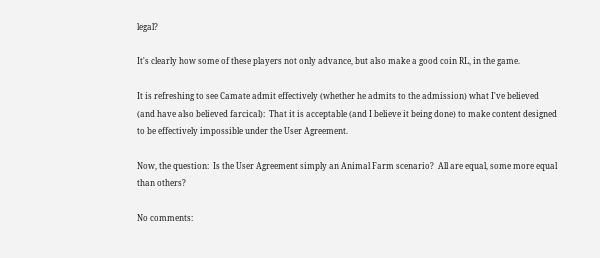legal?

It's clearly how some of these players not only advance, but also make a good coin RL, in the game.

It is refreshing to see Camate admit effectively (whether he admits to the admission) what I've believed (and have also believed farcical):  That it is acceptable (and I believe it being done) to make content designed to be effectively impossible under the User Agreement.

Now, the question:  Is the User Agreement simply an Animal Farm scenario?  All are equal, some more equal than others?

No comments: